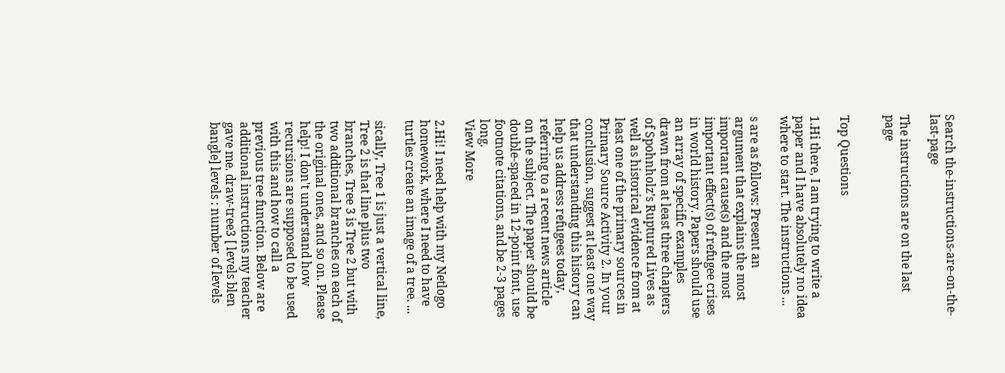Search the-instructions-are-on-the-last-page

The instructions are on the last page


Top Questions

1.Hi there, I am trying to write a paper and I have absolutely no idea where to start. The instructions ...

s are as follows: Present an argument that explains the most important cause(s) and the most important effect(s) of refugee crises in world history. Papers should use an array of specific examples drawn from at least three chapters of Spohnholz’s Ruptured Lives as well as historical evidence from at least one of the primary sources in Primary Source Activity 2. In your conclusion, suggest at least one way that understanding this history can help us address refugees today, referring to a recent news article on the subject. The paper should be double-spaced in 12-point font, use footnote citations, and be 2-3 pages long.
View More

2.Hi! I need help with my Netlogo homework, where I need to have turtles create an image of a tree. ...

sically, Tree 1 is just a vertical line, Tree 2 is that line plus two branches, Tree 3 is Tree 2 but with two additional branches on each of the original ones, and so on. Please help! I don't understand how recursions are supposed to be used with this and how to call a previous tree function. Below are additional instructions my teacher gave me. draw-tree3 [ levels blen bangle] levels : number of levels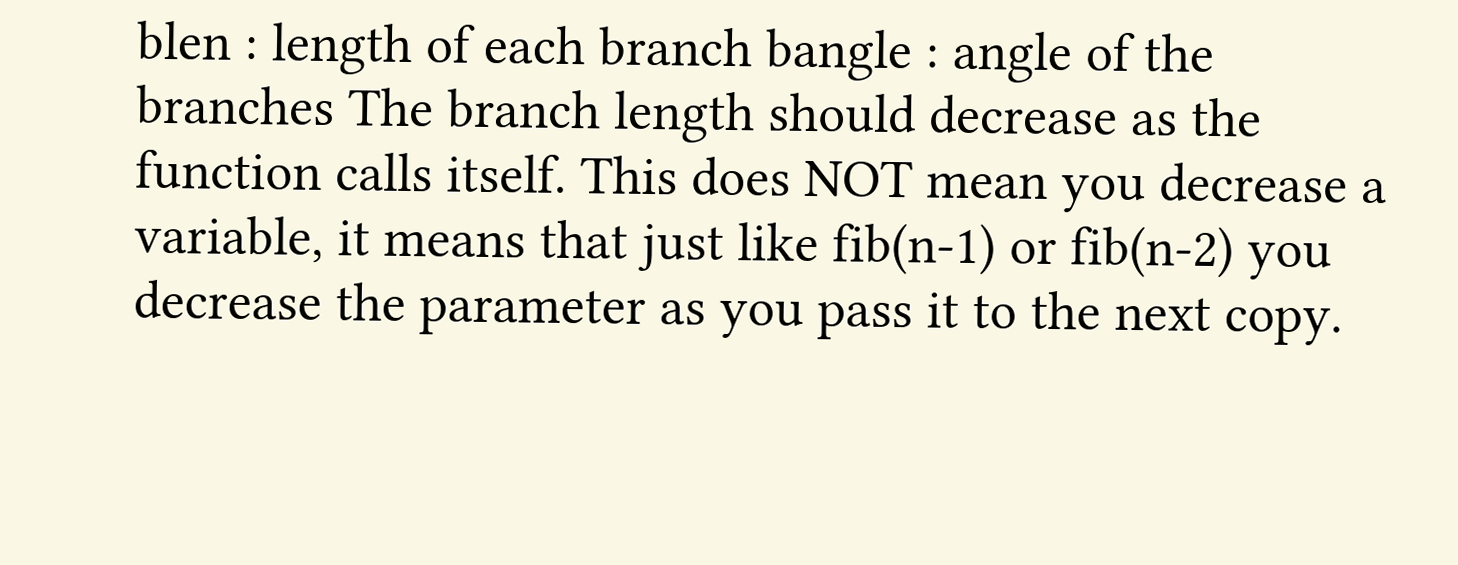blen : length of each branch bangle : angle of the branches The branch length should decrease as the function calls itself. This does NOT mean you decrease a variable, it means that just like fib(n-1) or fib(n-2) you decrease the parameter as you pass it to the next copy.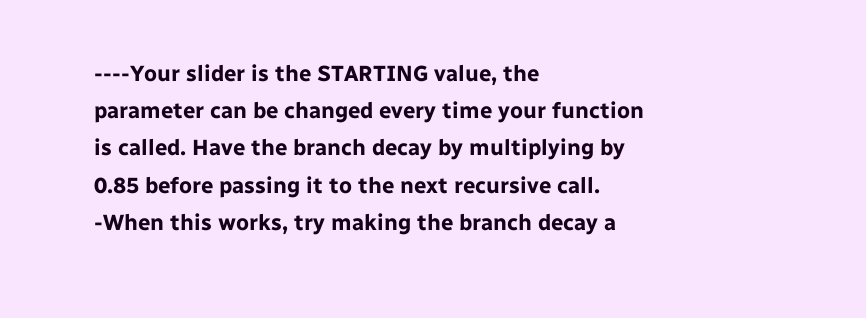----Your slider is the STARTING value, the parameter can be changed every time your function is called. Have the branch decay by multiplying by 0.85 before passing it to the next recursive call. -When this works, try making the branch decay a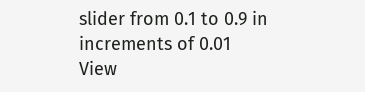slider from 0.1 to 0.9 in increments of 0.01
View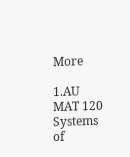More

1.AU MAT 120 Systems of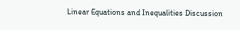Linear Equations and Inequalities Discussion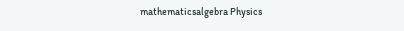mathematicsalgebra Physics